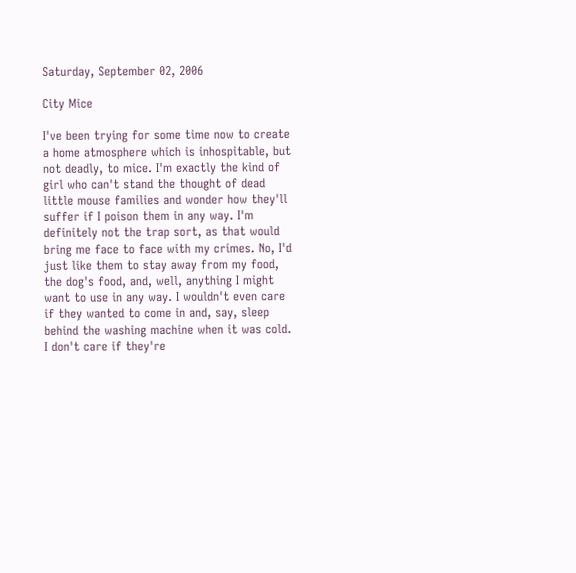Saturday, September 02, 2006

City Mice

I've been trying for some time now to create a home atmosphere which is inhospitable, but not deadly, to mice. I'm exactly the kind of girl who can't stand the thought of dead little mouse families and wonder how they'll suffer if I poison them in any way. I'm definitely not the trap sort, as that would bring me face to face with my crimes. No, I'd just like them to stay away from my food, the dog's food, and, well, anything I might want to use in any way. I wouldn't even care if they wanted to come in and, say, sleep behind the washing machine when it was cold. I don't care if they're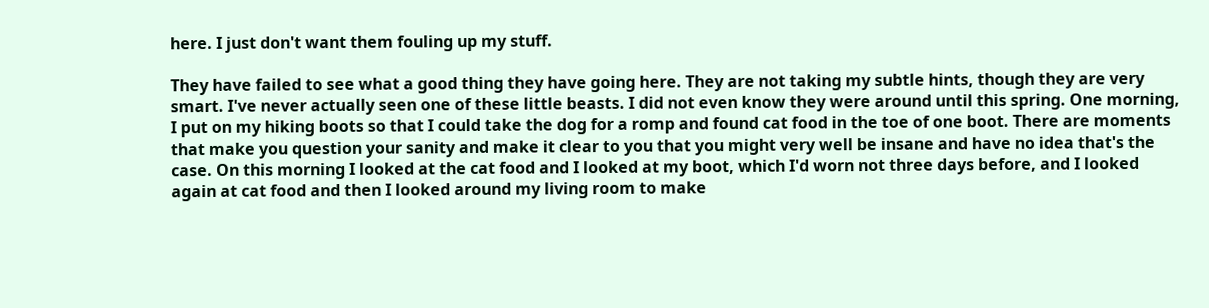here. I just don't want them fouling up my stuff.

They have failed to see what a good thing they have going here. They are not taking my subtle hints, though they are very smart. I've never actually seen one of these little beasts. I did not even know they were around until this spring. One morning, I put on my hiking boots so that I could take the dog for a romp and found cat food in the toe of one boot. There are moments that make you question your sanity and make it clear to you that you might very well be insane and have no idea that's the case. On this morning I looked at the cat food and I looked at my boot, which I'd worn not three days before, and I looked again at cat food and then I looked around my living room to make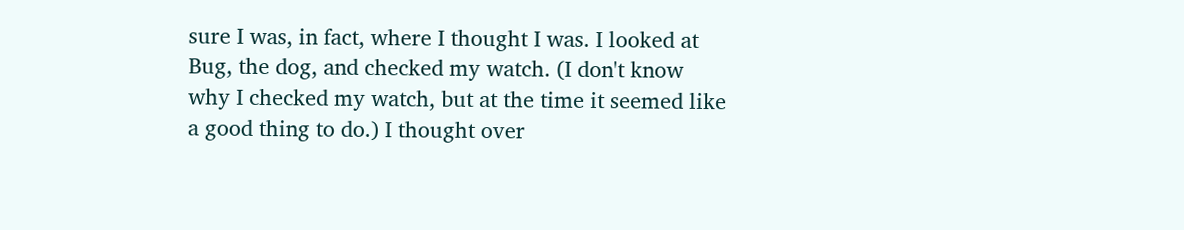sure I was, in fact, where I thought I was. I looked at Bug, the dog, and checked my watch. (I don't know why I checked my watch, but at the time it seemed like a good thing to do.) I thought over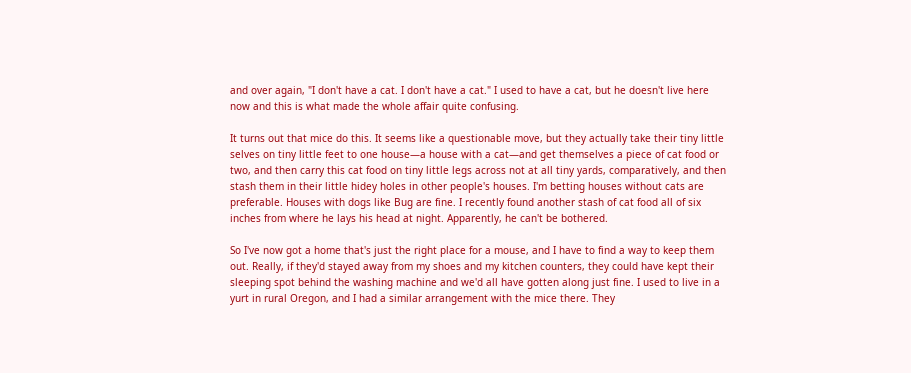and over again, "I don't have a cat. I don't have a cat." I used to have a cat, but he doesn't live here now and this is what made the whole affair quite confusing.

It turns out that mice do this. It seems like a questionable move, but they actually take their tiny little selves on tiny little feet to one house—a house with a cat—and get themselves a piece of cat food or two, and then carry this cat food on tiny little legs across not at all tiny yards, comparatively, and then stash them in their little hidey holes in other people's houses. I'm betting houses without cats are preferable. Houses with dogs like Bug are fine. I recently found another stash of cat food all of six inches from where he lays his head at night. Apparently, he can't be bothered.

So I've now got a home that's just the right place for a mouse, and I have to find a way to keep them out. Really, if they'd stayed away from my shoes and my kitchen counters, they could have kept their sleeping spot behind the washing machine and we'd all have gotten along just fine. I used to live in a yurt in rural Oregon, and I had a similar arrangement with the mice there. They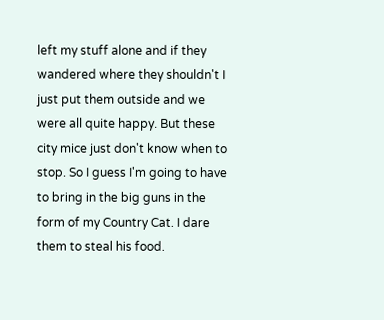left my stuff alone and if they wandered where they shouldn't I just put them outside and we were all quite happy. But these city mice just don't know when to stop. So I guess I'm going to have to bring in the big guns in the form of my Country Cat. I dare them to steal his food.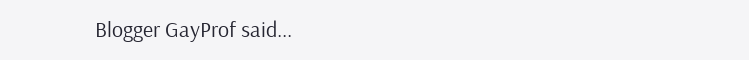Blogger GayProf said...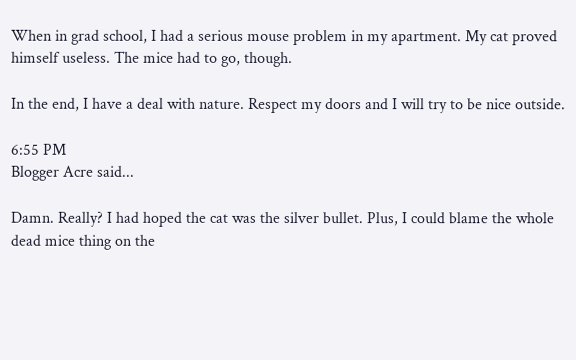When in grad school, I had a serious mouse problem in my apartment. My cat proved himself useless. The mice had to go, though.

In the end, I have a deal with nature. Respect my doors and I will try to be nice outside.

6:55 PM
Blogger Acre said...

Damn. Really? I had hoped the cat was the silver bullet. Plus, I could blame the whole dead mice thing on the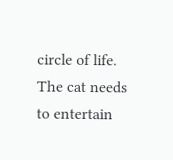circle of life. The cat needs to entertain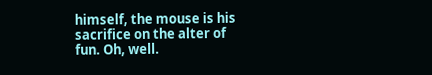himself, the mouse is his sacrifice on the alter of fun. Oh, well.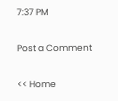7:37 PM

Post a Comment

<< Home